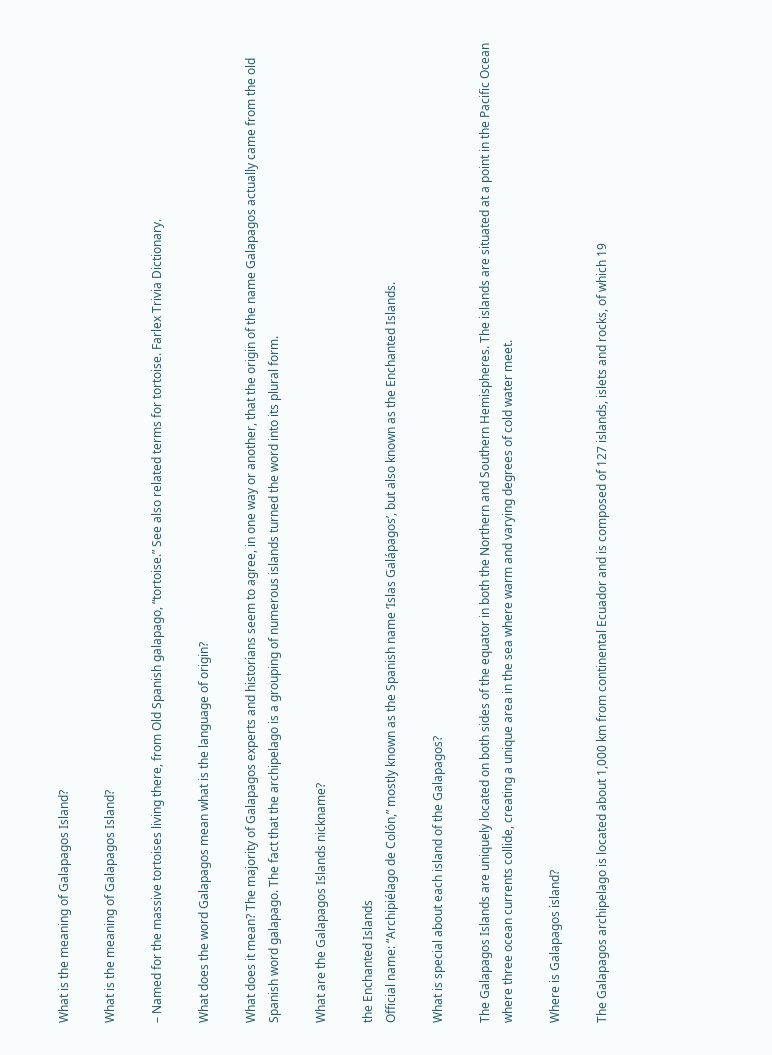What is the meaning of Galapagos Island?

What is the meaning of Galapagos Island?

– Named for the massive tortoises living there, from Old Spanish galapago, “tortoise.” See also related terms for tortoise. Farlex Trivia Dictionary.

What does the word Galapagos mean what is the language of origin?

What does it mean? The majority of Galapagos experts and historians seem to agree, in one way or another, that the origin of the name Galapagos actually came from the old Spanish word galapago. The fact that the archipelago is a grouping of numerous islands turned the word into its plural form.

What are the Galapagos Islands nickname?

the Enchanted Islands
Official name: “Archipiélago de Colón,” mostly known as the Spanish name ‘Islas Galápagos’, but also known as the Enchanted Islands.

What is special about each island of the Galapagos?

The Galapagos Islands are uniquely located on both sides of the equator in both the Northern and Southern Hemispheres. The islands are situated at a point in the Pacific Ocean where three ocean currents collide, creating a unique area in the sea where warm and varying degrees of cold water meet.

Where is Galapagos island?

The Galapagos archipelago is located about 1,000 km from continental Ecuador and is composed of 127 islands, islets and rocks, of which 19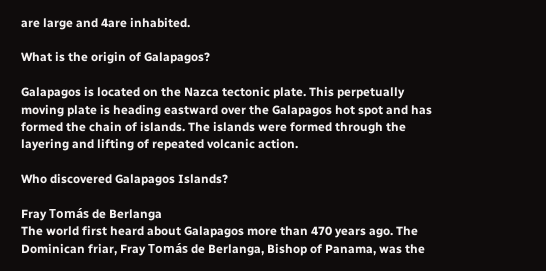are large and 4are inhabited.

What is the origin of Galapagos?

Galapagos is located on the Nazca tectonic plate. This perpetually moving plate is heading eastward over the Galapagos hot spot and has formed the chain of islands. The islands were formed through the layering and lifting of repeated volcanic action.

Who discovered Galapagos Islands?

Fray Tomás de Berlanga
The world first heard about Galapagos more than 470 years ago. The Dominican friar, Fray Tomás de Berlanga, Bishop of Panama, was the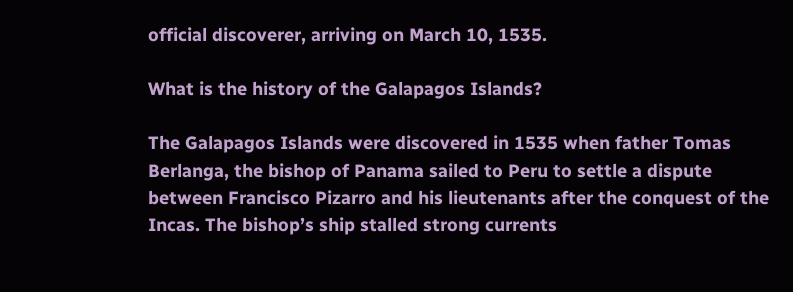official discoverer, arriving on March 10, 1535.

What is the history of the Galapagos Islands?

The Galapagos Islands were discovered in 1535 when father Tomas Berlanga, the bishop of Panama sailed to Peru to settle a dispute between Francisco Pizarro and his lieutenants after the conquest of the Incas. The bishop’s ship stalled strong currents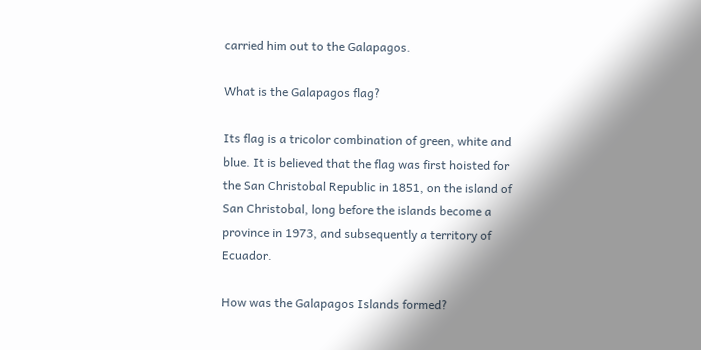carried him out to the Galapagos.

What is the Galapagos flag?

Its flag is a tricolor combination of green, white and blue. It is believed that the flag was first hoisted for the San Christobal Republic in 1851, on the island of San Christobal, long before the islands become a province in 1973, and subsequently a territory of Ecuador.

How was the Galapagos Islands formed?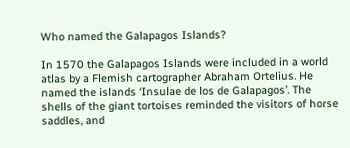Who named the Galapagos Islands?

In 1570 the Galapagos Islands were included in a world atlas by a Flemish cartographer Abraham Ortelius. He named the islands ‘Insulae de los de Galapagos’. The shells of the giant tortoises reminded the visitors of horse saddles, and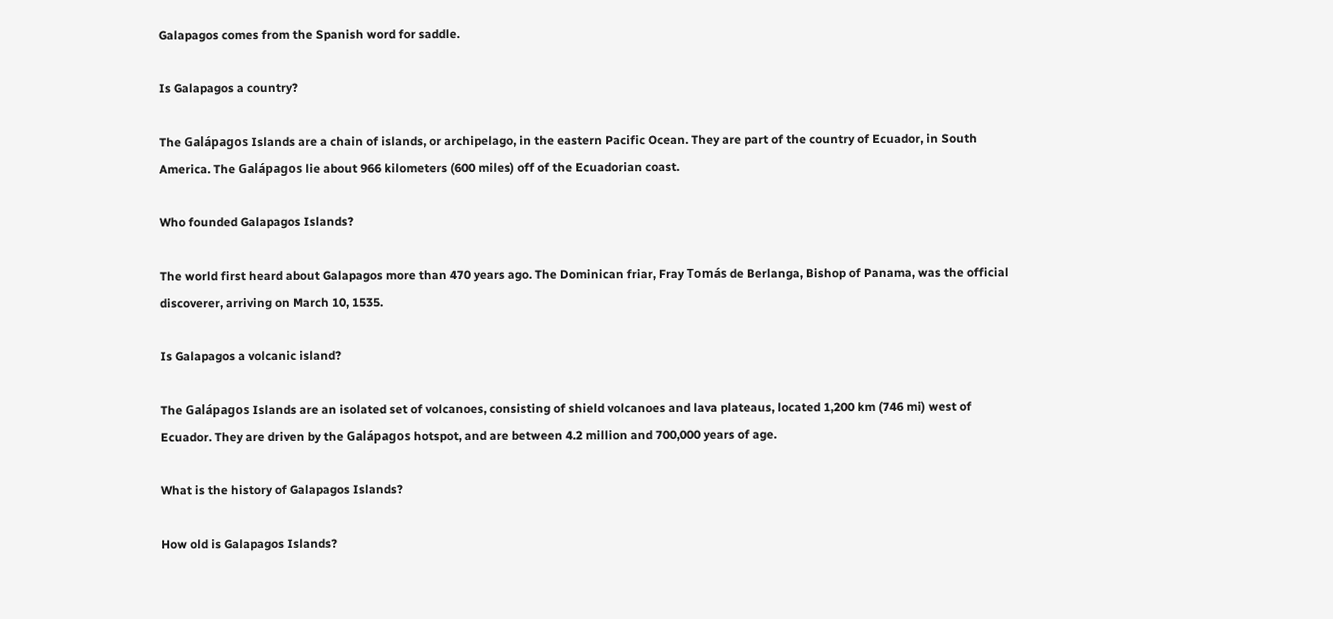Galapagos comes from the Spanish word for saddle.

Is Galapagos a country?

The Galápagos Islands are a chain of islands, or archipelago, in the eastern Pacific Ocean. They are part of the country of Ecuador, in South America. The Galápagos lie about 966 kilometers (600 miles) off of the Ecuadorian coast.

Who founded Galapagos Islands?

The world first heard about Galapagos more than 470 years ago. The Dominican friar, Fray Tomás de Berlanga, Bishop of Panama, was the official discoverer, arriving on March 10, 1535.

Is Galapagos a volcanic island?

The Galápagos Islands are an isolated set of volcanoes, consisting of shield volcanoes and lava plateaus, located 1,200 km (746 mi) west of Ecuador. They are driven by the Galápagos hotspot, and are between 4.2 million and 700,000 years of age.

What is the history of Galapagos Islands?

How old is Galapagos Islands?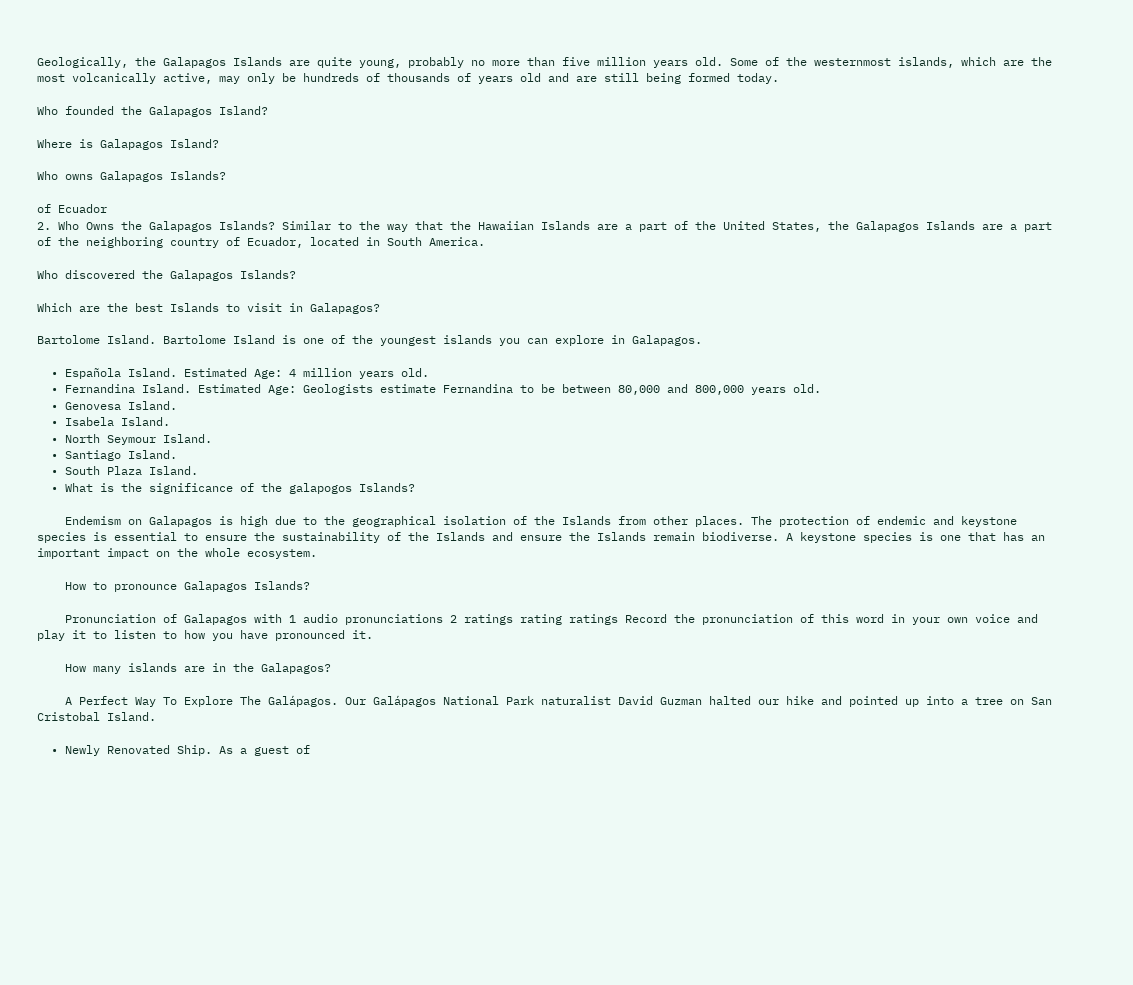Geologically, the Galapagos Islands are quite young, probably no more than five million years old. Some of the westernmost islands, which are the most volcanically active, may only be hundreds of thousands of years old and are still being formed today.

Who founded the Galapagos Island?

Where is Galapagos Island?

Who owns Galapagos Islands?

of Ecuador
2. Who Owns the Galapagos Islands? Similar to the way that the Hawaiian Islands are a part of the United States, the Galapagos Islands are a part of the neighboring country of Ecuador, located in South America.

Who discovered the Galapagos Islands?

Which are the best Islands to visit in Galapagos?

Bartolome Island. Bartolome Island is one of the youngest islands you can explore in Galapagos.

  • Española Island. Estimated Age: 4 million years old.
  • Fernandina Island. Estimated Age: Geologists estimate Fernandina to be between 80,000 and 800,000 years old.
  • Genovesa Island.
  • Isabela Island.
  • North Seymour Island.
  • Santiago Island.
  • South Plaza Island.
  • What is the significance of the galapogos Islands?

    Endemism on Galapagos is high due to the geographical isolation of the Islands from other places. The protection of endemic and keystone species is essential to ensure the sustainability of the Islands and ensure the Islands remain biodiverse. A keystone species is one that has an important impact on the whole ecosystem.

    How to pronounce Galapagos Islands?

    Pronunciation of Galapagos with 1 audio pronunciations 2 ratings rating ratings Record the pronunciation of this word in your own voice and play it to listen to how you have pronounced it.

    How many islands are in the Galapagos?

    A Perfect Way To Explore The Galápagos. Our Galápagos National Park naturalist David Guzman halted our hike and pointed up into a tree on San Cristobal Island.

  • Newly Renovated Ship. As a guest of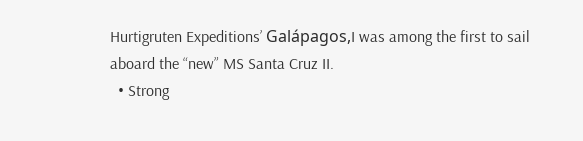Hurtigruten Expeditions’ Galápagos,I was among the first to sail aboard the “new” MS Santa Cruz II.
  • Strong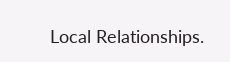Local Relationships.